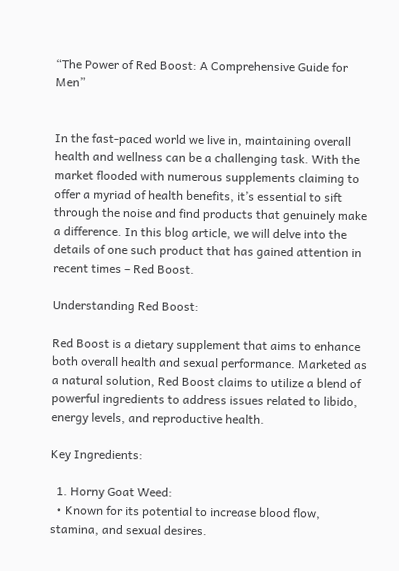“The Power of Red Boost: A Comprehensive Guide for Men”


In the fast-paced world we live in, maintaining overall health and wellness can be a challenging task. With the market flooded with numerous supplements claiming to offer a myriad of health benefits, it’s essential to sift through the noise and find products that genuinely make a difference. In this blog article, we will delve into the details of one such product that has gained attention in recent times – Red Boost.

Understanding Red Boost:

Red Boost is a dietary supplement that aims to enhance both overall health and sexual performance. Marketed as a natural solution, Red Boost claims to utilize a blend of powerful ingredients to address issues related to libido, energy levels, and reproductive health.

Key Ingredients:

  1. Horny Goat Weed:
  • Known for its potential to increase blood flow, stamina, and sexual desires.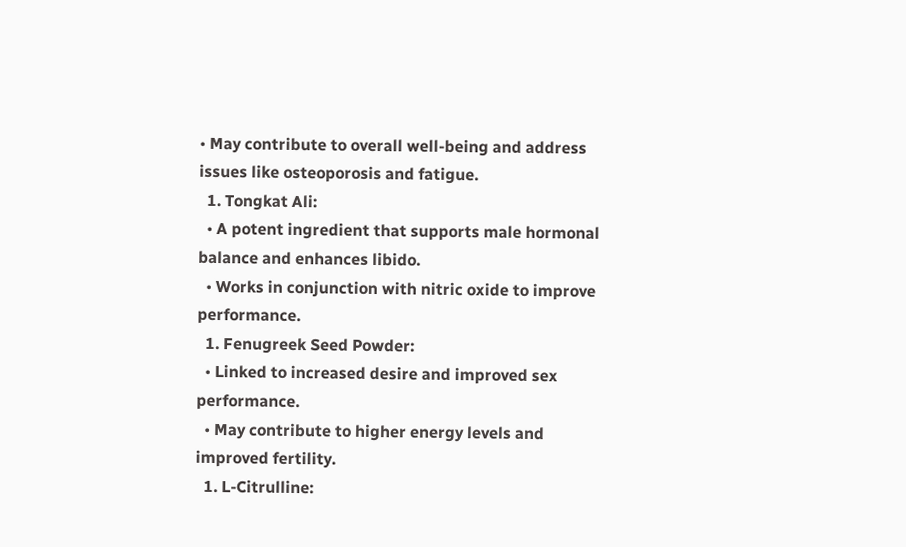• May contribute to overall well-being and address issues like osteoporosis and fatigue.
  1. Tongkat Ali:
  • A potent ingredient that supports male hormonal balance and enhances libido.
  • Works in conjunction with nitric oxide to improve performance.
  1. Fenugreek Seed Powder:
  • Linked to increased desire and improved sex performance.
  • May contribute to higher energy levels and improved fertility.
  1. L-Citrulline: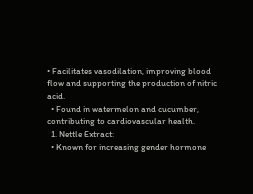• Facilitates vasodilation, improving blood flow and supporting the production of nitric acid.
  • Found in watermelon and cucumber, contributing to cardiovascular health.
  1. Nettle Extract:
  • Known for increasing gender hormone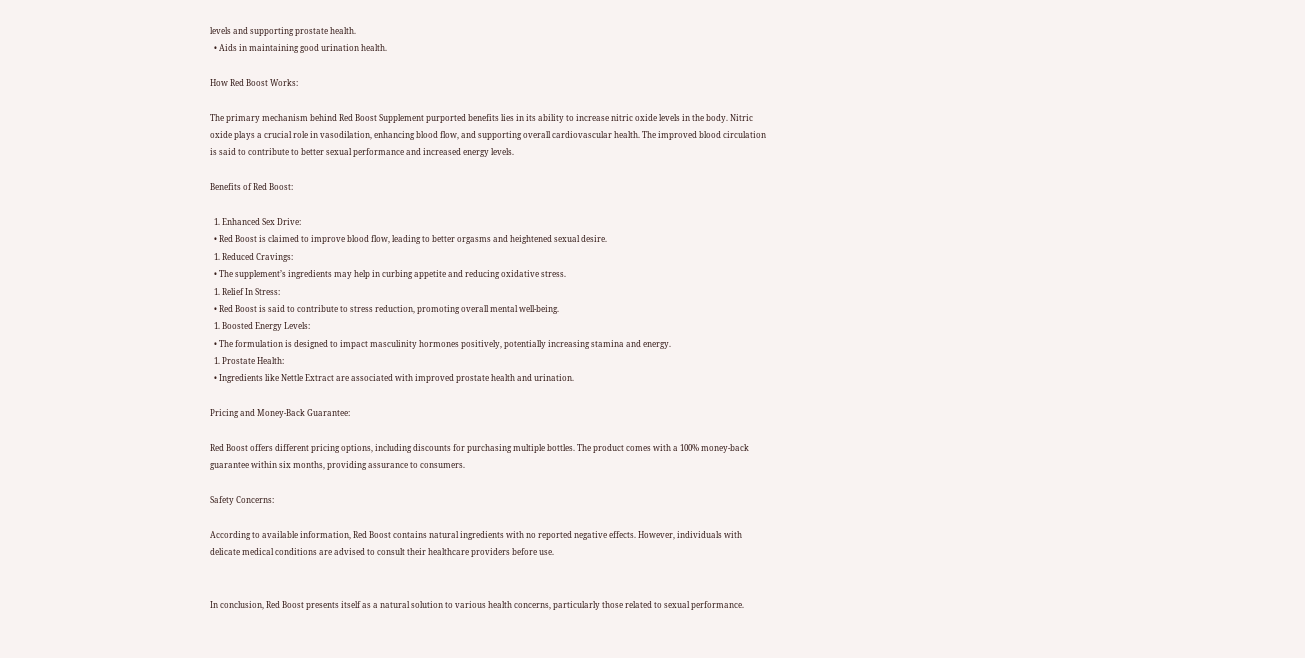levels and supporting prostate health.
  • Aids in maintaining good urination health.

How Red Boost Works:

The primary mechanism behind Red Boost Supplement purported benefits lies in its ability to increase nitric oxide levels in the body. Nitric oxide plays a crucial role in vasodilation, enhancing blood flow, and supporting overall cardiovascular health. The improved blood circulation is said to contribute to better sexual performance and increased energy levels.

Benefits of Red Boost:

  1. Enhanced Sex Drive:
  • Red Boost is claimed to improve blood flow, leading to better orgasms and heightened sexual desire.
  1. Reduced Cravings:
  • The supplement’s ingredients may help in curbing appetite and reducing oxidative stress.
  1. Relief In Stress:
  • Red Boost is said to contribute to stress reduction, promoting overall mental well-being.
  1. Boosted Energy Levels:
  • The formulation is designed to impact masculinity hormones positively, potentially increasing stamina and energy.
  1. Prostate Health:
  • Ingredients like Nettle Extract are associated with improved prostate health and urination.

Pricing and Money-Back Guarantee:

Red Boost offers different pricing options, including discounts for purchasing multiple bottles. The product comes with a 100% money-back guarantee within six months, providing assurance to consumers.

Safety Concerns:

According to available information, Red Boost contains natural ingredients with no reported negative effects. However, individuals with delicate medical conditions are advised to consult their healthcare providers before use.


In conclusion, Red Boost presents itself as a natural solution to various health concerns, particularly those related to sexual performance.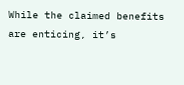While the claimed benefits are enticing, it’s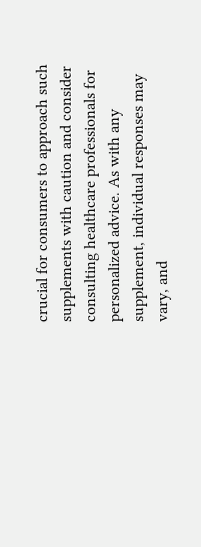crucial for consumers to approach such supplements with caution and consider consulting healthcare professionals for personalized advice. As with any supplement, individual responses may vary, and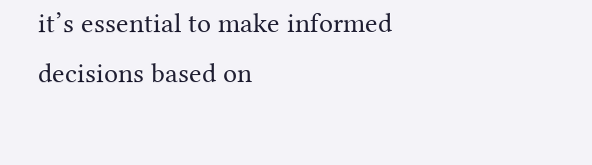it’s essential to make informed decisions based on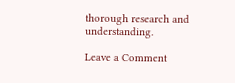thorough research and understanding.

Leave a Comment